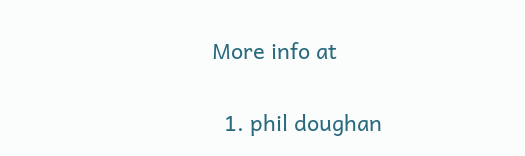More info at


  1. phil doughan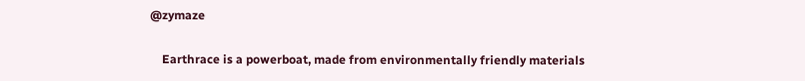@zymaze

    Earthrace is a powerboat, made from environmentally friendly materials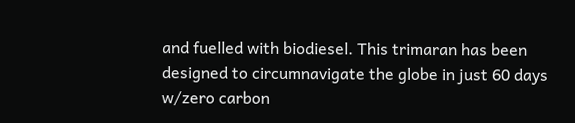and fuelled with biodiesel. This trimaran has been designed to circumnavigate the globe in just 60 days w/zero carbon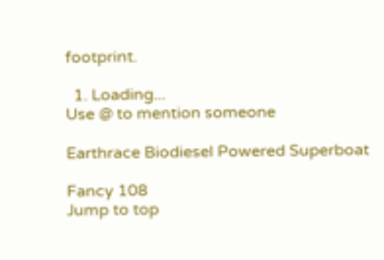footprint.

  1. Loading...
Use @ to mention someone

Earthrace Biodiesel Powered Superboat

Fancy 108
Jump to top